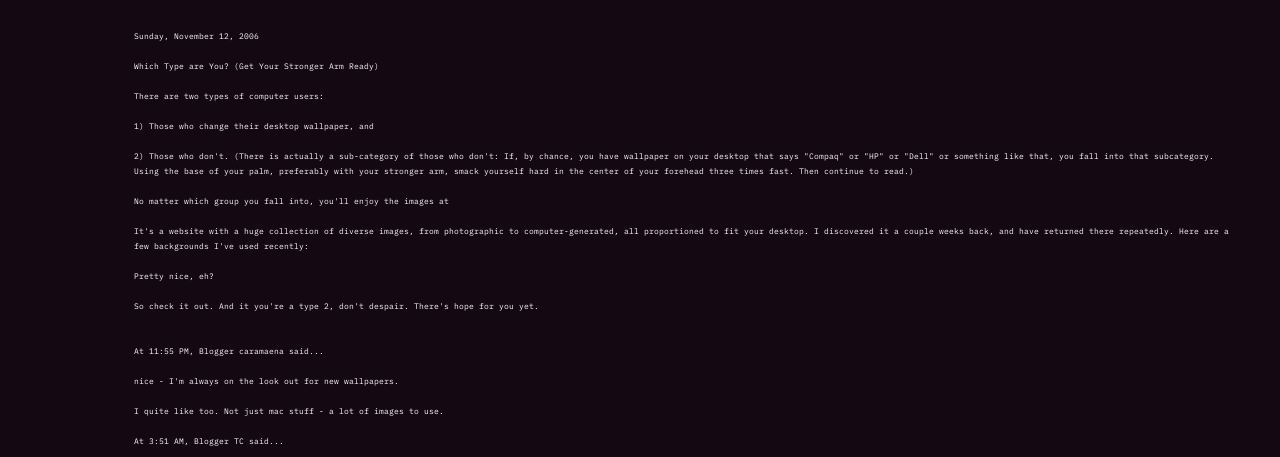Sunday, November 12, 2006

Which Type are You? (Get Your Stronger Arm Ready)

There are two types of computer users:

1) Those who change their desktop wallpaper, and

2) Those who don't. (There is actually a sub-category of those who don't: If, by chance, you have wallpaper on your desktop that says "Compaq" or "HP" or "Dell" or something like that, you fall into that subcategory. Using the base of your palm, preferably with your stronger arm, smack yourself hard in the center of your forehead three times fast. Then continue to read.)

No matter which group you fall into, you'll enjoy the images at

It's a website with a huge collection of diverse images, from photographic to computer-generated, all proportioned to fit your desktop. I discovered it a couple weeks back, and have returned there repeatedly. Here are a few backgrounds I've used recently:

Pretty nice, eh?

So check it out. And it you're a type 2, don't despair. There's hope for you yet.


At 11:55 PM, Blogger caramaena said...

nice - I'm always on the look out for new wallpapers.

I quite like too. Not just mac stuff - a lot of images to use.

At 3:51 AM, Blogger TC said...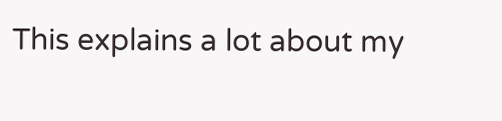This explains a lot about my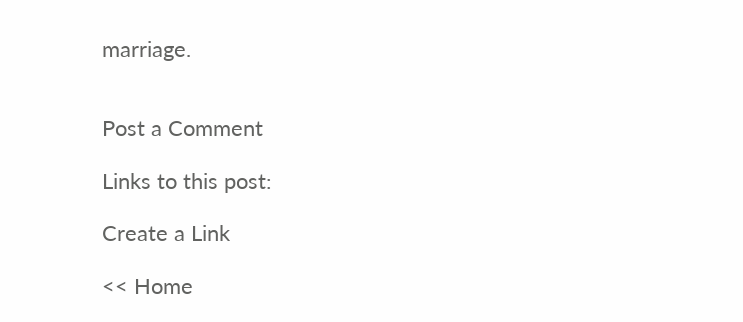marriage.


Post a Comment

Links to this post:

Create a Link

<< Home